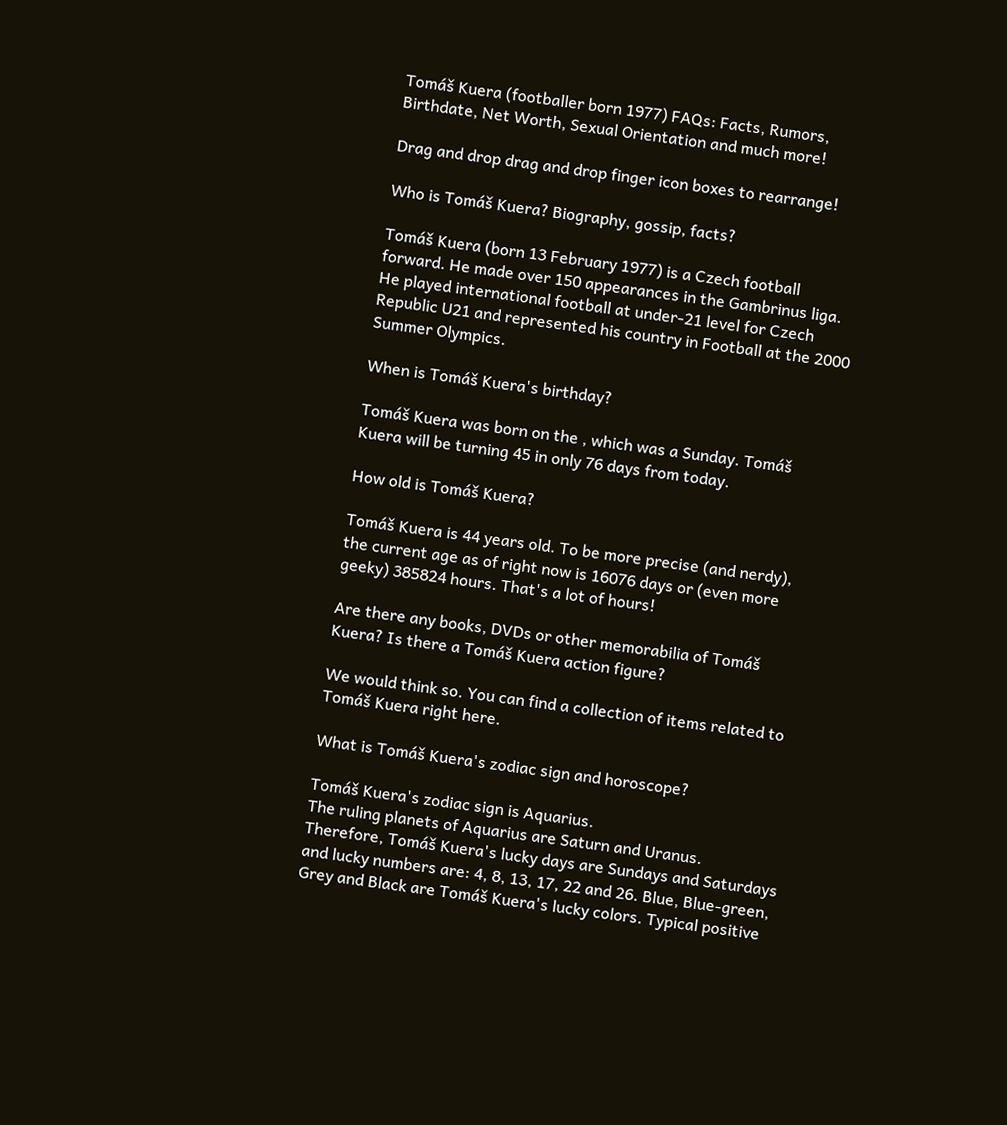Tomáš Kuera (footballer born 1977) FAQs: Facts, Rumors, Birthdate, Net Worth, Sexual Orientation and much more!

Drag and drop drag and drop finger icon boxes to rearrange!

Who is Tomáš Kuera? Biography, gossip, facts?

Tomáš Kuera (born 13 February 1977) is a Czech football forward. He made over 150 appearances in the Gambrinus liga. He played international football at under-21 level for Czech Republic U21 and represented his country in Football at the 2000 Summer Olympics.

When is Tomáš Kuera's birthday?

Tomáš Kuera was born on the , which was a Sunday. Tomáš Kuera will be turning 45 in only 76 days from today.

How old is Tomáš Kuera?

Tomáš Kuera is 44 years old. To be more precise (and nerdy), the current age as of right now is 16076 days or (even more geeky) 385824 hours. That's a lot of hours!

Are there any books, DVDs or other memorabilia of Tomáš Kuera? Is there a Tomáš Kuera action figure?

We would think so. You can find a collection of items related to Tomáš Kuera right here.

What is Tomáš Kuera's zodiac sign and horoscope?

Tomáš Kuera's zodiac sign is Aquarius.
The ruling planets of Aquarius are Saturn and Uranus. Therefore, Tomáš Kuera's lucky days are Sundays and Saturdays and lucky numbers are: 4, 8, 13, 17, 22 and 26. Blue, Blue-green, Grey and Black are Tomáš Kuera's lucky colors. Typical positive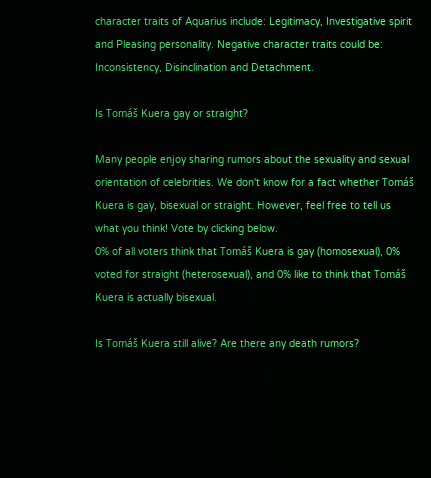character traits of Aquarius include: Legitimacy, Investigative spirit and Pleasing personality. Negative character traits could be: Inconsistency, Disinclination and Detachment.

Is Tomáš Kuera gay or straight?

Many people enjoy sharing rumors about the sexuality and sexual orientation of celebrities. We don't know for a fact whether Tomáš Kuera is gay, bisexual or straight. However, feel free to tell us what you think! Vote by clicking below.
0% of all voters think that Tomáš Kuera is gay (homosexual), 0% voted for straight (heterosexual), and 0% like to think that Tomáš Kuera is actually bisexual.

Is Tomáš Kuera still alive? Are there any death rumors?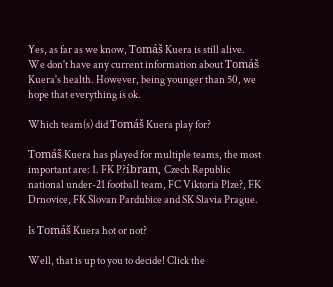Yes, as far as we know, Tomáš Kuera is still alive. We don't have any current information about Tomáš Kuera's health. However, being younger than 50, we hope that everything is ok.

Which team(s) did Tomáš Kuera play for?

Tomáš Kuera has played for multiple teams, the most important are: 1. FK P?íbram, Czech Republic national under-21 football team, FC Viktoria Plze?, FK Drnovice, FK Slovan Pardubice and SK Slavia Prague.

Is Tomáš Kuera hot or not?

Well, that is up to you to decide! Click the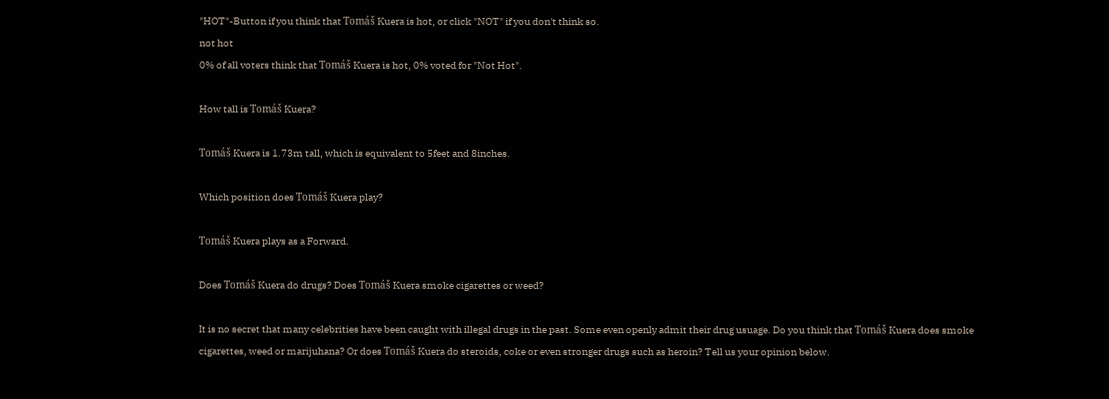"HOT"-Button if you think that Tomáš Kuera is hot, or click "NOT" if you don't think so.
not hot
0% of all voters think that Tomáš Kuera is hot, 0% voted for "Not Hot".

How tall is Tomáš Kuera?

Tomáš Kuera is 1.73m tall, which is equivalent to 5feet and 8inches.

Which position does Tomáš Kuera play?

Tomáš Kuera plays as a Forward.

Does Tomáš Kuera do drugs? Does Tomáš Kuera smoke cigarettes or weed?

It is no secret that many celebrities have been caught with illegal drugs in the past. Some even openly admit their drug usuage. Do you think that Tomáš Kuera does smoke cigarettes, weed or marijuhana? Or does Tomáš Kuera do steroids, coke or even stronger drugs such as heroin? Tell us your opinion below.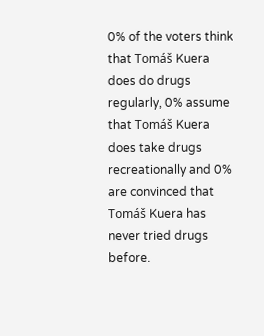0% of the voters think that Tomáš Kuera does do drugs regularly, 0% assume that Tomáš Kuera does take drugs recreationally and 0% are convinced that Tomáš Kuera has never tried drugs before.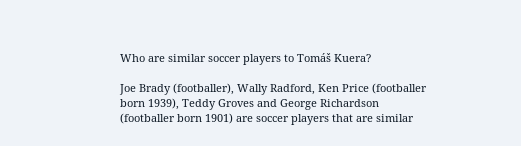Who are similar soccer players to Tomáš Kuera?

Joe Brady (footballer), Wally Radford, Ken Price (footballer born 1939), Teddy Groves and George Richardson (footballer born 1901) are soccer players that are similar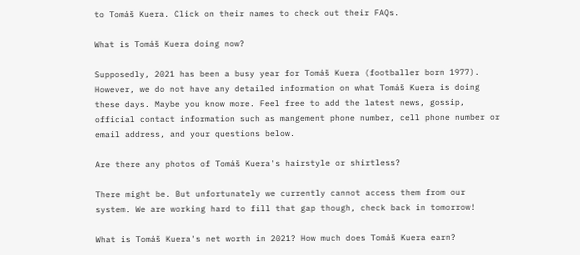to Tomáš Kuera. Click on their names to check out their FAQs.

What is Tomáš Kuera doing now?

Supposedly, 2021 has been a busy year for Tomáš Kuera (footballer born 1977). However, we do not have any detailed information on what Tomáš Kuera is doing these days. Maybe you know more. Feel free to add the latest news, gossip, official contact information such as mangement phone number, cell phone number or email address, and your questions below.

Are there any photos of Tomáš Kuera's hairstyle or shirtless?

There might be. But unfortunately we currently cannot access them from our system. We are working hard to fill that gap though, check back in tomorrow!

What is Tomáš Kuera's net worth in 2021? How much does Tomáš Kuera earn?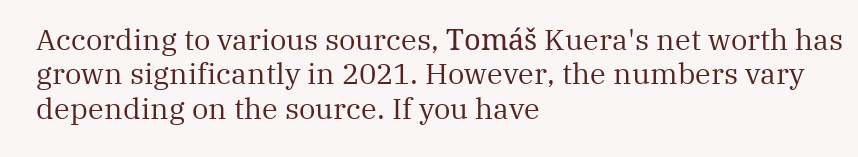According to various sources, Tomáš Kuera's net worth has grown significantly in 2021. However, the numbers vary depending on the source. If you have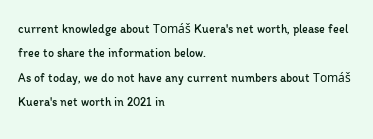current knowledge about Tomáš Kuera's net worth, please feel free to share the information below.
As of today, we do not have any current numbers about Tomáš Kuera's net worth in 2021 in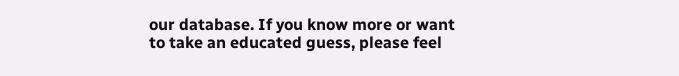our database. If you know more or want to take an educated guess, please feel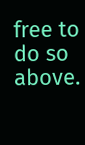free to do so above.